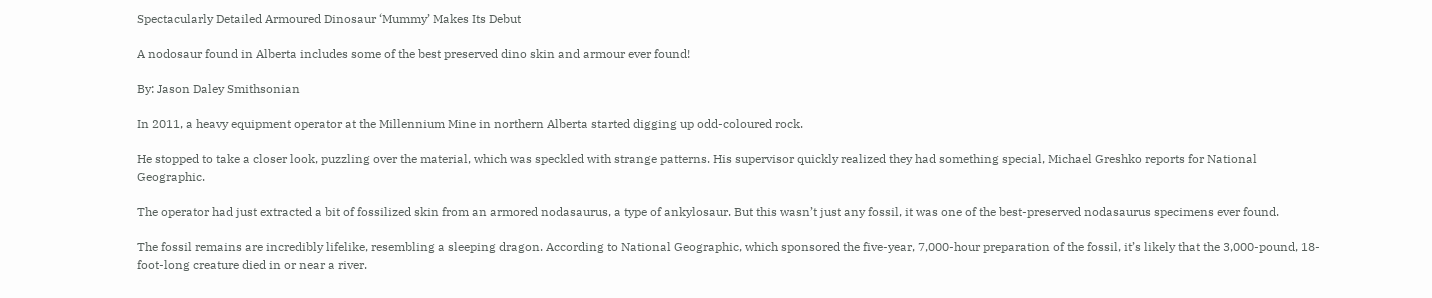Spectacularly Detailed Armoured Dinosaur ‘Mummy’ Makes Its Debut

A nodosaur found in Alberta includes some of the best preserved dino skin and armour ever found!

By: Jason Daley Smithsonian

In 2011, a heavy equipment operator at the Millennium Mine in northern Alberta started digging up odd-coloured rock.

He stopped to take a closer look, puzzling over the material, which was speckled with strange patterns. His supervisor quickly realized they had something special, Michael Greshko reports for National Geographic.

The operator had just extracted a bit of fossilized skin from an armored nodasaurus, a type of ankylosaur. But this wasn’t just any fossil, it was one of the best-preserved nodasaurus specimens ever found.

The fossil remains are incredibly lifelike, resembling a sleeping dragon. According to National Geographic, which sponsored the five-year, 7,000-hour preparation of the fossil, it’s likely that the 3,000-pound, 18-foot-long creature died in or near a river.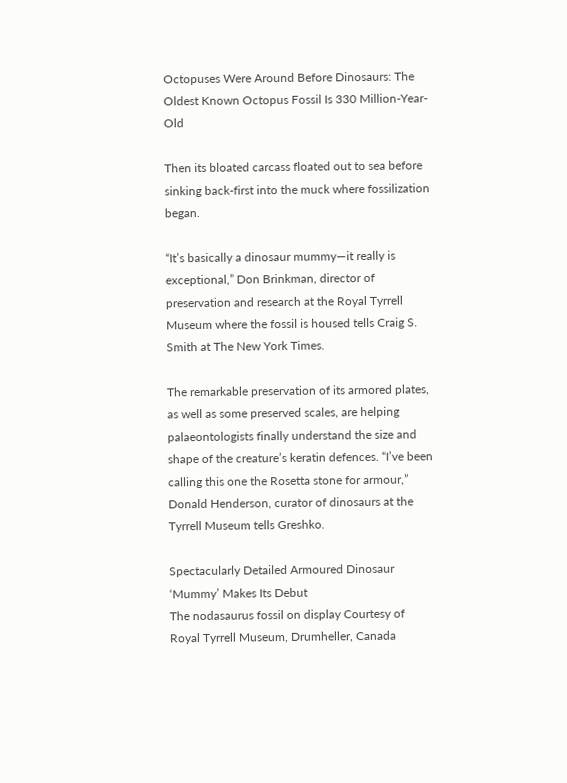Octopuses Were Around Before Dinosaurs: The Oldest Known Octopus Fossil Is 330 Million-Year-Old

Then its bloated carcass floated out to sea before sinking back-first into the muck where fossilization began.

“It’s basically a dinosaur mummy—it really is exceptional,” Don Brinkman, director of preservation and research at the Royal Tyrrell Museum where the fossil is housed tells Craig S. Smith at The New York Times.

The remarkable preservation of its armored plates, as well as some preserved scales, are helping palaeontologists finally understand the size and shape of the creature’s keratin defences. “I’ve been calling this one the Rosetta stone for armour,” Donald Henderson, curator of dinosaurs at the Tyrrell Museum tells Greshko.

Spectacularly Detailed Armoured Dinosaur ‘Mummy’ Makes Its Debut
The nodasaurus fossil on display Courtesy of Royal Tyrrell Museum, Drumheller, Canada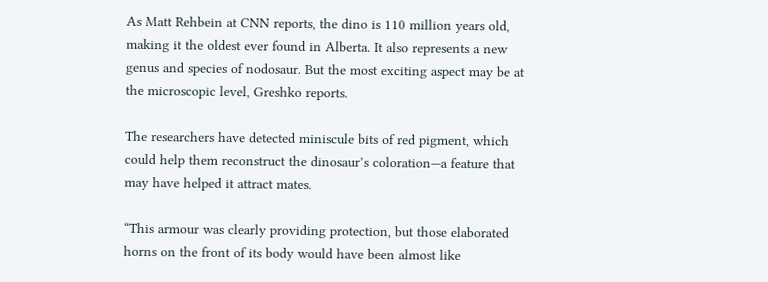As Matt Rehbein at CNN reports, the dino is 110 million years old, making it the oldest ever found in Alberta. It also represents a new genus and species of nodosaur. But the most exciting aspect may be at the microscopic level, Greshko reports.

The researchers have detected miniscule bits of red pigment, which could help them reconstruct the dinosaur’s coloration—a feature that may have helped it attract mates.

“This armour was clearly providing protection, but those elaborated horns on the front of its body would have been almost like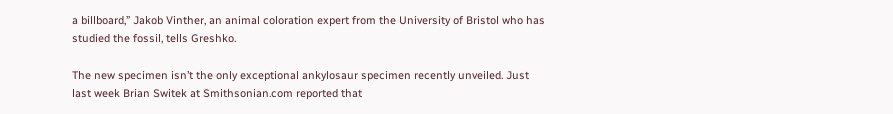a billboard,” Jakob Vinther, an animal coloration expert from the University of Bristol who has studied the fossil, tells Greshko.

The new specimen isn’t the only exceptional ankylosaur specimen recently unveiled. Just last week Brian Switek at Smithsonian.com reported that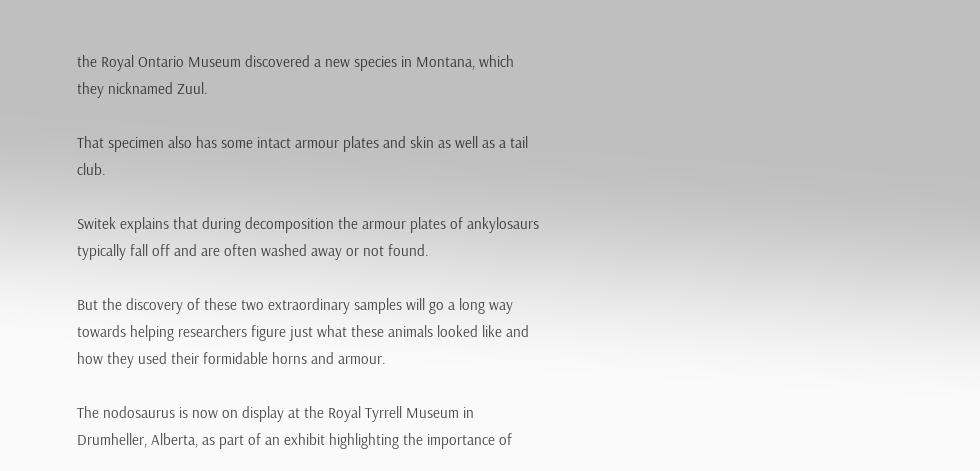the Royal Ontario Museum discovered a new species in Montana, which they nicknamed Zuul.

That specimen also has some intact armour plates and skin as well as a tail club.

Switek explains that during decomposition the armour plates of ankylosaurs typically fall off and are often washed away or not found.

But the discovery of these two extraordinary samples will go a long way towards helping researchers figure just what these animals looked like and how they used their formidable horns and armour.

The nodosaurus is now on display at the Royal Tyrrell Museum in Drumheller, Alberta, as part of an exhibit highlighting the importance of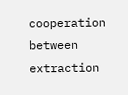cooperation between extraction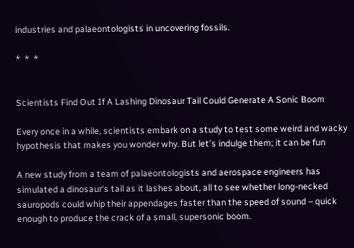industries and palaeontologists in uncovering fossils.

*  *  *


Scientists Find Out If A Lashing Dinosaur Tail Could Generate A Sonic Boom

Every once in a while, scientists embark on a study to test some weird and wacky hypothesis that makes you wonder why. But let’s indulge them; it can be fun

A new study from a team of palaeontologists and aerospace engineers has simulated a dinosaur‘s tail as it lashes about, all to see whether long-necked sauropods could whip their appendages faster than the speed of sound – quick enough to produce the crack of a small, supersonic boom.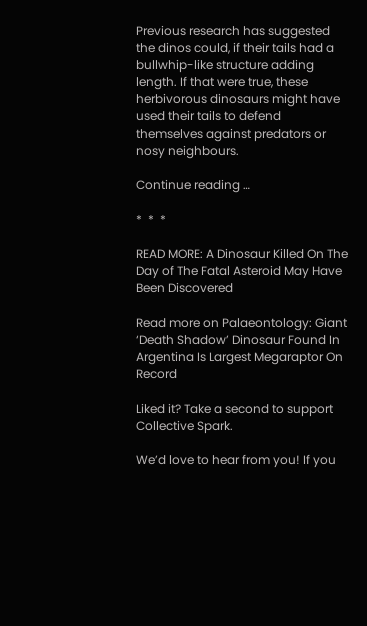Previous research has suggested the dinos could, if their tails had a bullwhip-like structure adding length. If that were true, these herbivorous dinosaurs might have used their tails to defend themselves against predators or nosy neighbours.

Continue reading …

*  *  *

READ MORE: A Dinosaur Killed On The Day of The Fatal Asteroid May Have Been Discovered

Read more on Palaeontology: Giant ‘Death Shadow’ Dinosaur Found In Argentina Is Largest Megaraptor On Record

Liked it? Take a second to support Collective Spark.

We’d love to hear from you! If you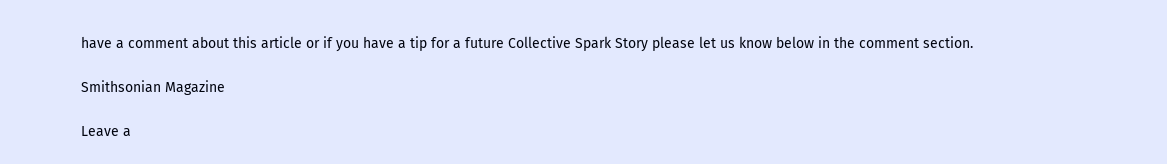have a comment about this article or if you have a tip for a future Collective Spark Story please let us know below in the comment section.

Smithsonian Magazine

Leave a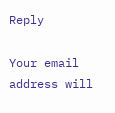Reply

Your email address will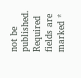not be published. Required fields are marked *